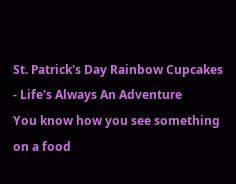St. Patrick's Day Rainbow Cupcakes - Life's Always An Adventure
You know how you see something on a food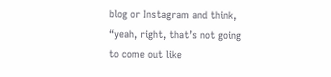blog or Instagram and think, “yeah, right, that’s not going to come out like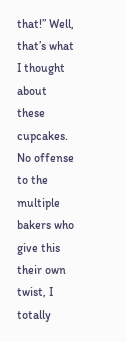that!” Well, that’s what I thought about these cupcakes. No offense to the multiple bakers who give this their own twist, I totally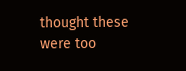thought these were too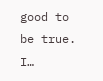good to be true. I…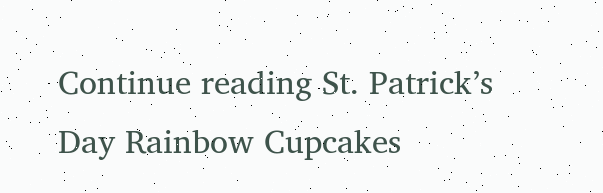Continue reading St. Patrick’s Day Rainbow Cupcakes